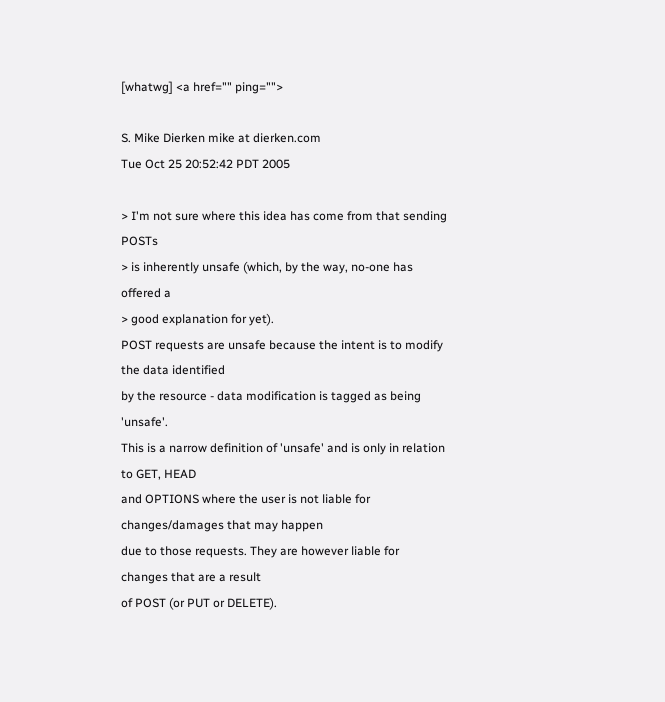[whatwg] <a href="" ping="">

S. Mike Dierken mike at dierken.com
Tue Oct 25 20:52:42 PDT 2005

> I'm not sure where this idea has come from that sending POSTs
> is inherently unsafe (which, by the way, no-one has offered a
> good explanation for yet).
POST requests are unsafe because the intent is to modify the data identified
by the resource - data modification is tagged as being 'unsafe'.
This is a narrow definition of 'unsafe' and is only in relation to GET, HEAD
and OPTIONS where the user is not liable for changes/damages that may happen
due to those requests. They are however liable for changes that are a result
of POST (or PUT or DELETE).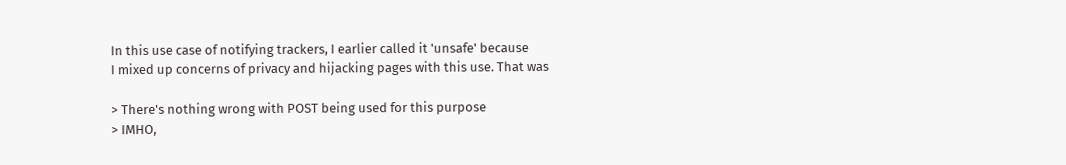In this use case of notifying trackers, I earlier called it 'unsafe' because
I mixed up concerns of privacy and hijacking pages with this use. That was

> There's nothing wrong with POST being used for this purpose
> IMHO,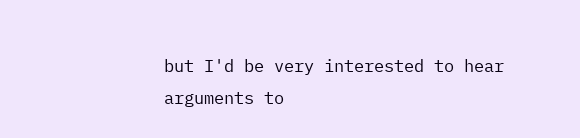but I'd be very interested to hear arguments to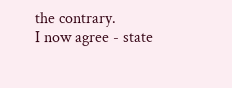the contrary.
I now agree - state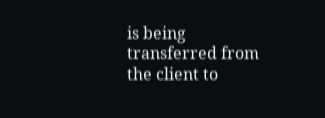is being transferred from the client to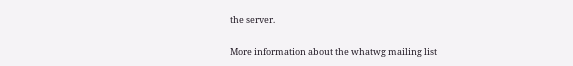the server.

More information about the whatwg mailing list